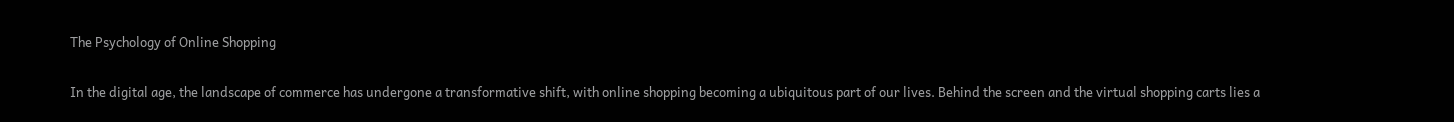The Psychology of Online Shopping

In the digital age, the landscape of commerce has undergone a transformative shift, with online shopping becoming a ubiquitous part of our lives. Behind the screen and the virtual shopping carts lies a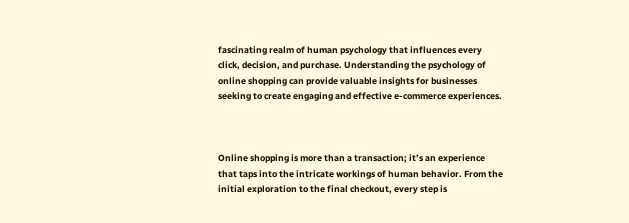fascinating realm of human psychology that influences every click, decision, and purchase. Understanding the psychology of online shopping can provide valuable insights for businesses seeking to create engaging and effective e-commerce experiences.



Online shopping is more than a transaction; it’s an experience that taps into the intricate workings of human behavior. From the initial exploration to the final checkout, every step is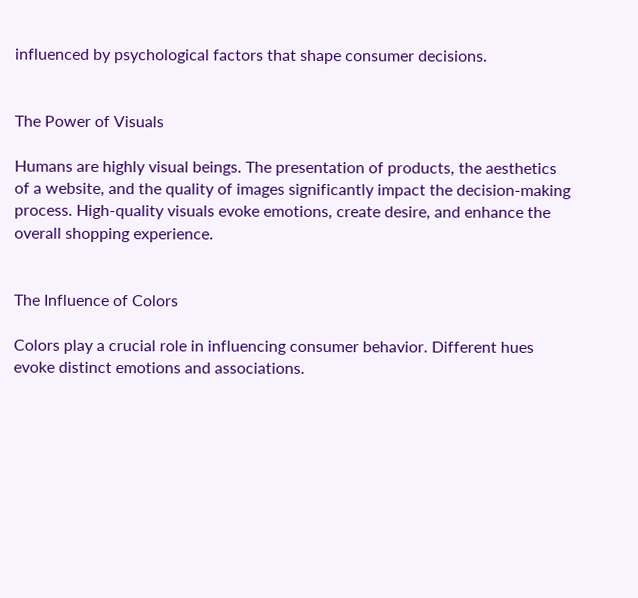influenced by psychological factors that shape consumer decisions.


The Power of Visuals

Humans are highly visual beings. The presentation of products, the aesthetics of a website, and the quality of images significantly impact the decision-making process. High-quality visuals evoke emotions, create desire, and enhance the overall shopping experience.


The Influence of Colors

Colors play a crucial role in influencing consumer behavior. Different hues evoke distinct emotions and associations.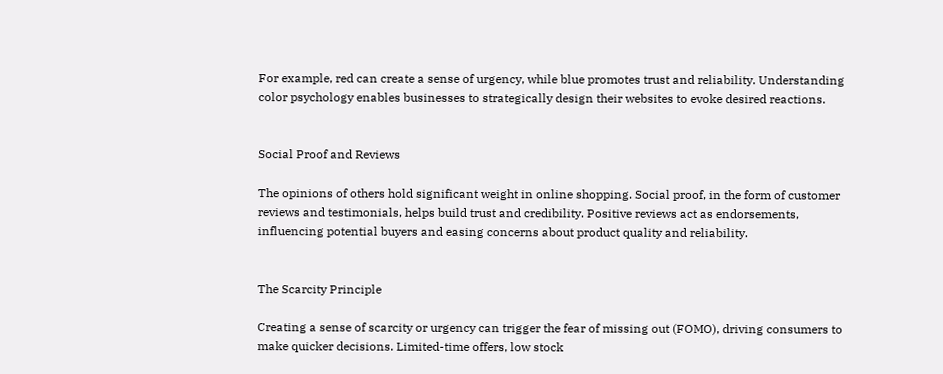For example, red can create a sense of urgency, while blue promotes trust and reliability. Understanding color psychology enables businesses to strategically design their websites to evoke desired reactions.


Social Proof and Reviews

The opinions of others hold significant weight in online shopping. Social proof, in the form of customer reviews and testimonials, helps build trust and credibility. Positive reviews act as endorsements, influencing potential buyers and easing concerns about product quality and reliability.


The Scarcity Principle

Creating a sense of scarcity or urgency can trigger the fear of missing out (FOMO), driving consumers to make quicker decisions. Limited-time offers, low stock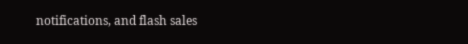notifications, and flash sales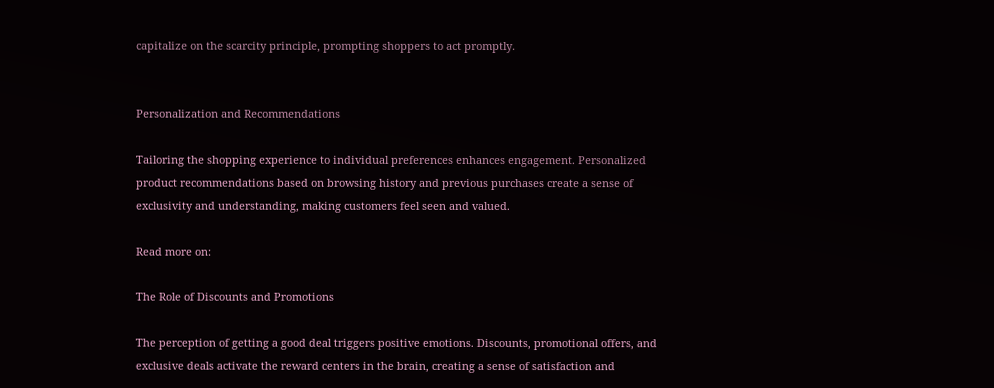capitalize on the scarcity principle, prompting shoppers to act promptly.


Personalization and Recommendations

Tailoring the shopping experience to individual preferences enhances engagement. Personalized product recommendations based on browsing history and previous purchases create a sense of exclusivity and understanding, making customers feel seen and valued.

Read more on:

The Role of Discounts and Promotions

The perception of getting a good deal triggers positive emotions. Discounts, promotional offers, and exclusive deals activate the reward centers in the brain, creating a sense of satisfaction and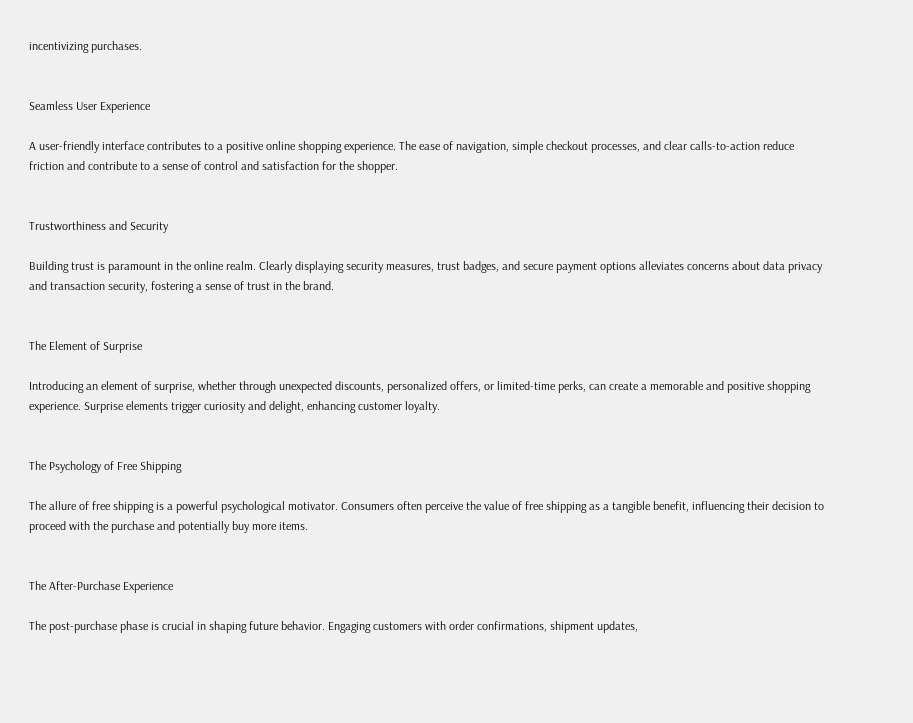incentivizing purchases.


Seamless User Experience

A user-friendly interface contributes to a positive online shopping experience. The ease of navigation, simple checkout processes, and clear calls-to-action reduce friction and contribute to a sense of control and satisfaction for the shopper.


Trustworthiness and Security

Building trust is paramount in the online realm. Clearly displaying security measures, trust badges, and secure payment options alleviates concerns about data privacy and transaction security, fostering a sense of trust in the brand.


The Element of Surprise

Introducing an element of surprise, whether through unexpected discounts, personalized offers, or limited-time perks, can create a memorable and positive shopping experience. Surprise elements trigger curiosity and delight, enhancing customer loyalty.


The Psychology of Free Shipping

The allure of free shipping is a powerful psychological motivator. Consumers often perceive the value of free shipping as a tangible benefit, influencing their decision to proceed with the purchase and potentially buy more items.


The After-Purchase Experience

The post-purchase phase is crucial in shaping future behavior. Engaging customers with order confirmations, shipment updates,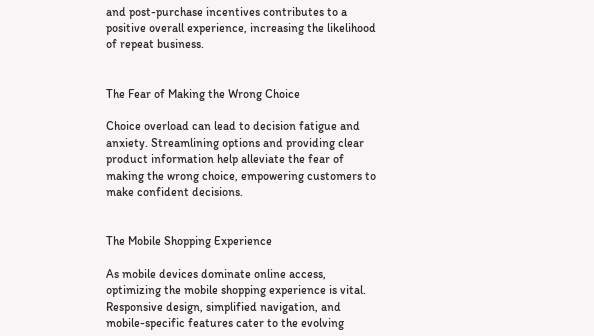and post-purchase incentives contributes to a positive overall experience, increasing the likelihood of repeat business.


The Fear of Making the Wrong Choice

Choice overload can lead to decision fatigue and anxiety. Streamlining options and providing clear product information help alleviate the fear of making the wrong choice, empowering customers to make confident decisions.


The Mobile Shopping Experience

As mobile devices dominate online access, optimizing the mobile shopping experience is vital. Responsive design, simplified navigation, and mobile-specific features cater to the evolving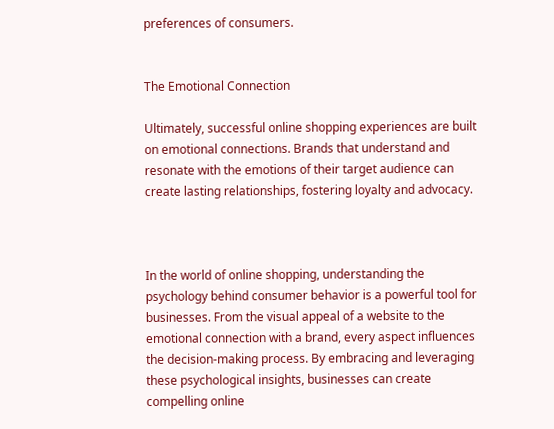preferences of consumers.


The Emotional Connection

Ultimately, successful online shopping experiences are built on emotional connections. Brands that understand and resonate with the emotions of their target audience can create lasting relationships, fostering loyalty and advocacy.



In the world of online shopping, understanding the psychology behind consumer behavior is a powerful tool for businesses. From the visual appeal of a website to the emotional connection with a brand, every aspect influences the decision-making process. By embracing and leveraging these psychological insights, businesses can create compelling online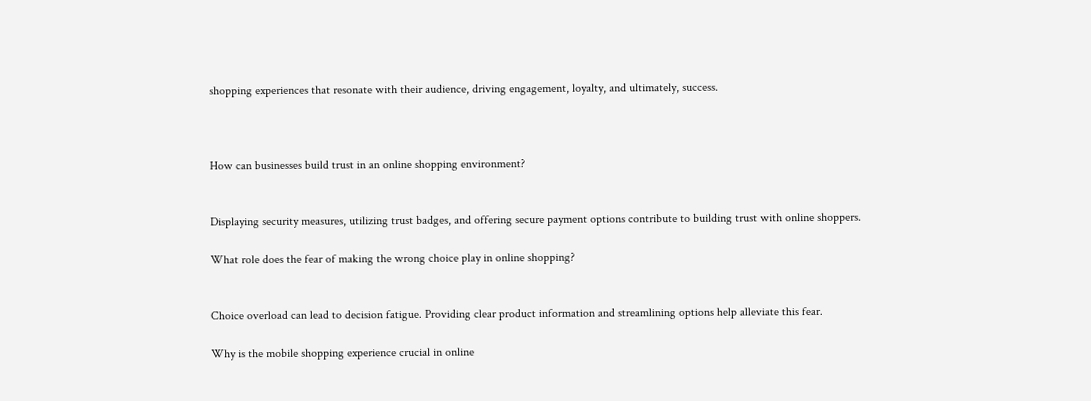shopping experiences that resonate with their audience, driving engagement, loyalty, and ultimately, success.



How can businesses build trust in an online shopping environment?


Displaying security measures, utilizing trust badges, and offering secure payment options contribute to building trust with online shoppers.

What role does the fear of making the wrong choice play in online shopping?


Choice overload can lead to decision fatigue. Providing clear product information and streamlining options help alleviate this fear.

Why is the mobile shopping experience crucial in online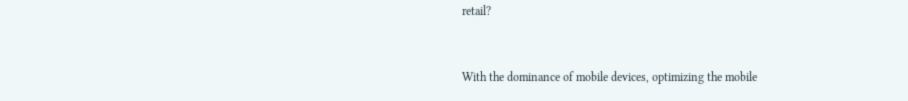retail?


With the dominance of mobile devices, optimizing the mobile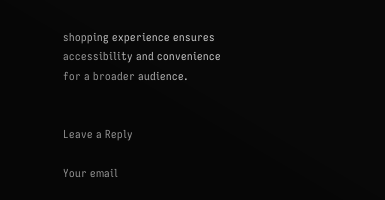shopping experience ensures accessibility and convenience for a broader audience.


Leave a Reply

Your email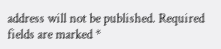address will not be published. Required fields are marked *